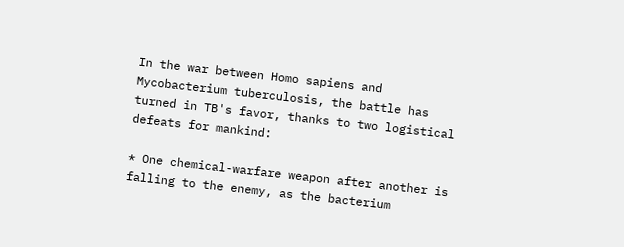In the war between Homo sapiens and Mycobacterium tuberculosis, the battle has turned in TB's favor, thanks to two logistical defeats for mankind:

* One chemical-warfare weapon after another is falling to the enemy, as the bacterium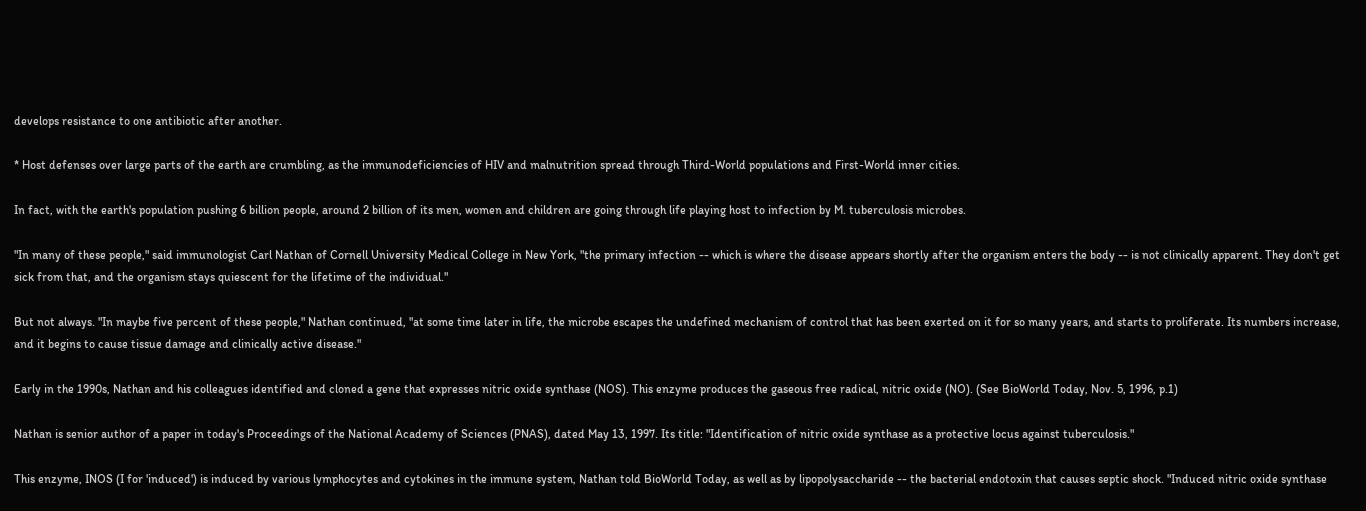develops resistance to one antibiotic after another.

* Host defenses over large parts of the earth are crumbling, as the immunodeficiencies of HIV and malnutrition spread through Third-World populations and First-World inner cities.

In fact, with the earth's population pushing 6 billion people, around 2 billion of its men, women and children are going through life playing host to infection by M. tuberculosis microbes.

"In many of these people," said immunologist Carl Nathan of Cornell University Medical College in New York, "the primary infection -- which is where the disease appears shortly after the organism enters the body -- is not clinically apparent. They don't get sick from that, and the organism stays quiescent for the lifetime of the individual."

But not always. "In maybe five percent of these people," Nathan continued, "at some time later in life, the microbe escapes the undefined mechanism of control that has been exerted on it for so many years, and starts to proliferate. Its numbers increase, and it begins to cause tissue damage and clinically active disease."

Early in the 1990s, Nathan and his colleagues identified and cloned a gene that expresses nitric oxide synthase (NOS). This enzyme produces the gaseous free radical, nitric oxide (NO). (See BioWorld Today, Nov. 5, 1996, p.1)

Nathan is senior author of a paper in today's Proceedings of the National Academy of Sciences (PNAS), dated May 13, 1997. Its title: "Identification of nitric oxide synthase as a protective locus against tuberculosis."

This enzyme, INOS (I for 'induced') is induced by various lymphocytes and cytokines in the immune system, Nathan told BioWorld Today, as well as by lipopolysaccharide -- the bacterial endotoxin that causes septic shock. "Induced nitric oxide synthase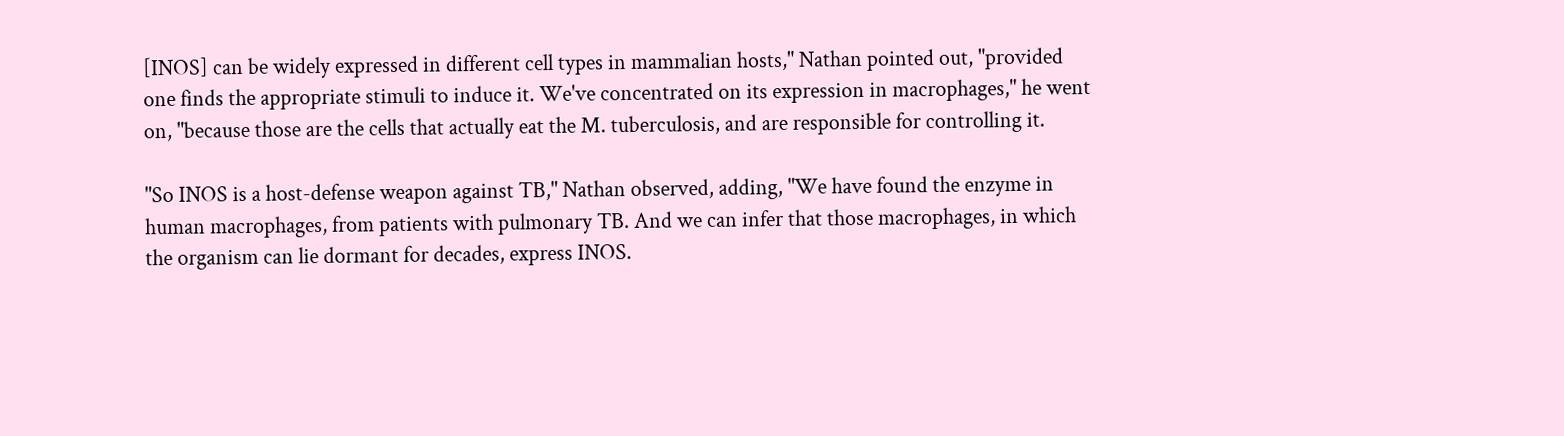[INOS] can be widely expressed in different cell types in mammalian hosts," Nathan pointed out, "provided one finds the appropriate stimuli to induce it. We've concentrated on its expression in macrophages," he went on, "because those are the cells that actually eat the M. tuberculosis, and are responsible for controlling it.

"So INOS is a host-defense weapon against TB," Nathan observed, adding, "We have found the enzyme in human macrophages, from patients with pulmonary TB. And we can infer that those macrophages, in which the organism can lie dormant for decades, express INOS.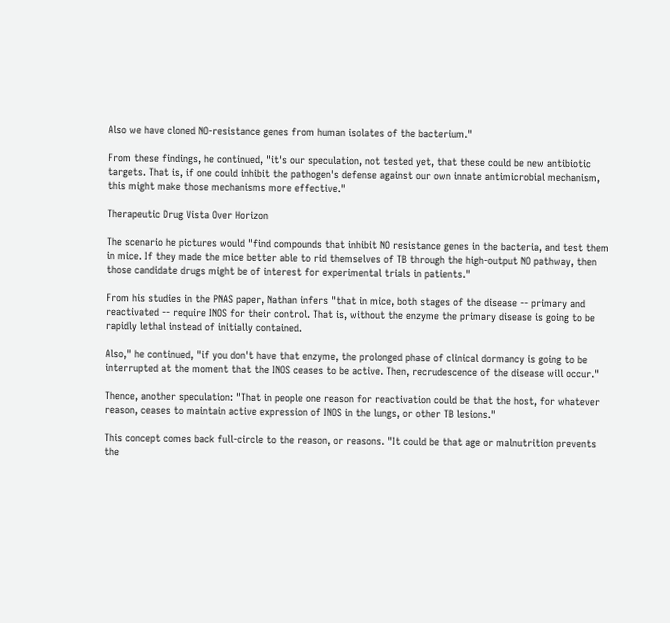Also we have cloned NO-resistance genes from human isolates of the bacterium."

From these findings, he continued, "it's our speculation, not tested yet, that these could be new antibiotic targets. That is, if one could inhibit the pathogen's defense against our own innate antimicrobial mechanism, this might make those mechanisms more effective."

Therapeutic Drug Vista Over Horizon

The scenario he pictures would "find compounds that inhibit NO resistance genes in the bacteria, and test them in mice. If they made the mice better able to rid themselves of TB through the high-output NO pathway, then those candidate drugs might be of interest for experimental trials in patients."

From his studies in the PNAS paper, Nathan infers "that in mice, both stages of the disease -- primary and reactivated -- require INOS for their control. That is, without the enzyme the primary disease is going to be rapidly lethal instead of initially contained.

Also," he continued, "if you don't have that enzyme, the prolonged phase of clinical dormancy is going to be interrupted at the moment that the INOS ceases to be active. Then, recrudescence of the disease will occur."

Thence, another speculation: "That in people one reason for reactivation could be that the host, for whatever reason, ceases to maintain active expression of INOS in the lungs, or other TB lesions."

This concept comes back full-circle to the reason, or reasons. "It could be that age or malnutrition prevents the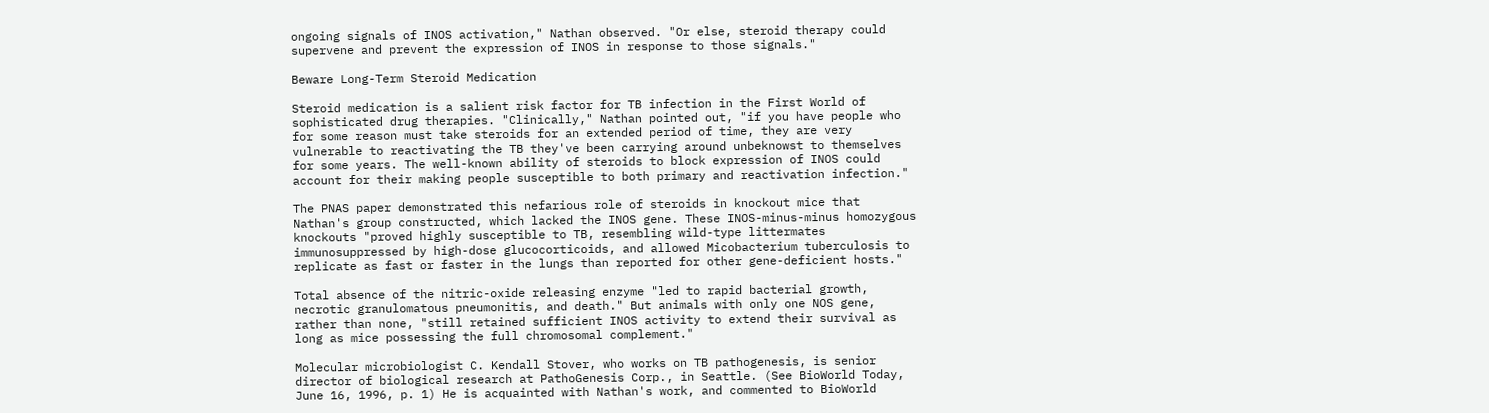ongoing signals of INOS activation," Nathan observed. "Or else, steroid therapy could supervene and prevent the expression of INOS in response to those signals."

Beware Long-Term Steroid Medication

Steroid medication is a salient risk factor for TB infection in the First World of sophisticated drug therapies. "Clinically," Nathan pointed out, "if you have people who for some reason must take steroids for an extended period of time, they are very vulnerable to reactivating the TB they've been carrying around unbeknowst to themselves for some years. The well-known ability of steroids to block expression of INOS could account for their making people susceptible to both primary and reactivation infection."

The PNAS paper demonstrated this nefarious role of steroids in knockout mice that Nathan's group constructed, which lacked the INOS gene. These INOS-minus-minus homozygous knockouts "proved highly susceptible to TB, resembling wild-type littermates immunosuppressed by high-dose glucocorticoids, and allowed Micobacterium tuberculosis to replicate as fast or faster in the lungs than reported for other gene-deficient hosts."

Total absence of the nitric-oxide releasing enzyme "led to rapid bacterial growth, necrotic granulomatous pneumonitis, and death." But animals with only one NOS gene, rather than none, "still retained sufficient INOS activity to extend their survival as long as mice possessing the full chromosomal complement."

Molecular microbiologist C. Kendall Stover, who works on TB pathogenesis, is senior director of biological research at PathoGenesis Corp., in Seattle. (See BioWorld Today, June 16, 1996, p. 1) He is acquainted with Nathan's work, and commented to BioWorld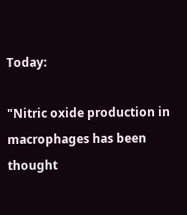Today:

"Nitric oxide production in macrophages has been thought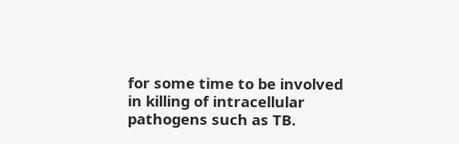for some time to be involved in killing of intracellular pathogens such as TB.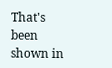That's been shown in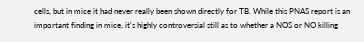cells, but in mice it had never really been shown directly for TB. While this PNAS report is an important finding in mice, it's highly controversial still as to whether a NOS or NO killing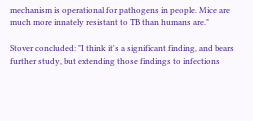mechanism is operational for pathogens in people. Mice are much more innately resistant to TB than humans are."

Stover concluded: "I think it's a significant finding, and bears further study, but extending those findings to infections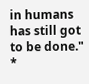in humans has still got to be done." *